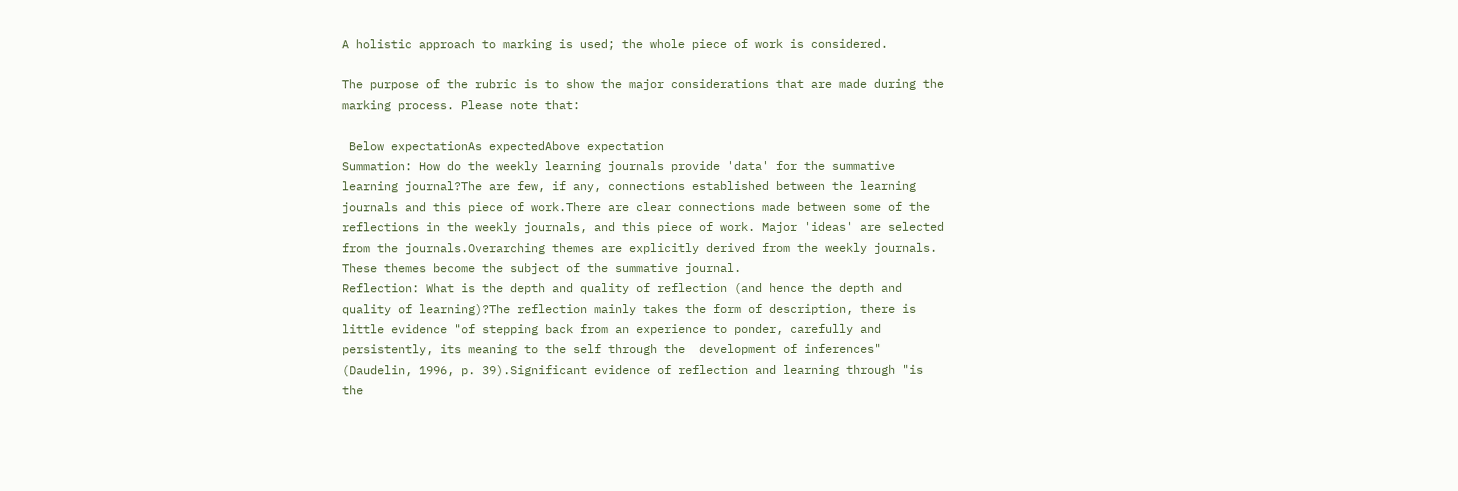A holistic approach to marking is used; the whole piece of work is considered.

The purpose of the rubric is to show the major considerations that are made during the marking process. Please note that:

 Below expectationAs expectedAbove expectation
Summation: How do the weekly learning journals provide 'data' for the summative learning journal?The are few, if any, connections established between the learning journals and this piece of work.There are clear connections made between some of the reflections in the weekly journals, and this piece of work. Major 'ideas' are selected from the journals.Overarching themes are explicitly derived from the weekly journals. These themes become the subject of the summative journal.
Reflection: What is the depth and quality of reflection (and hence the depth and quality of learning)?The reflection mainly takes the form of description, there is little evidence "of stepping back from an experience to ponder, carefully and persistently, its meaning to the self through the  development of inferences" (Daudelin, 1996, p. 39).Significant evidence of reflection and learning through "is the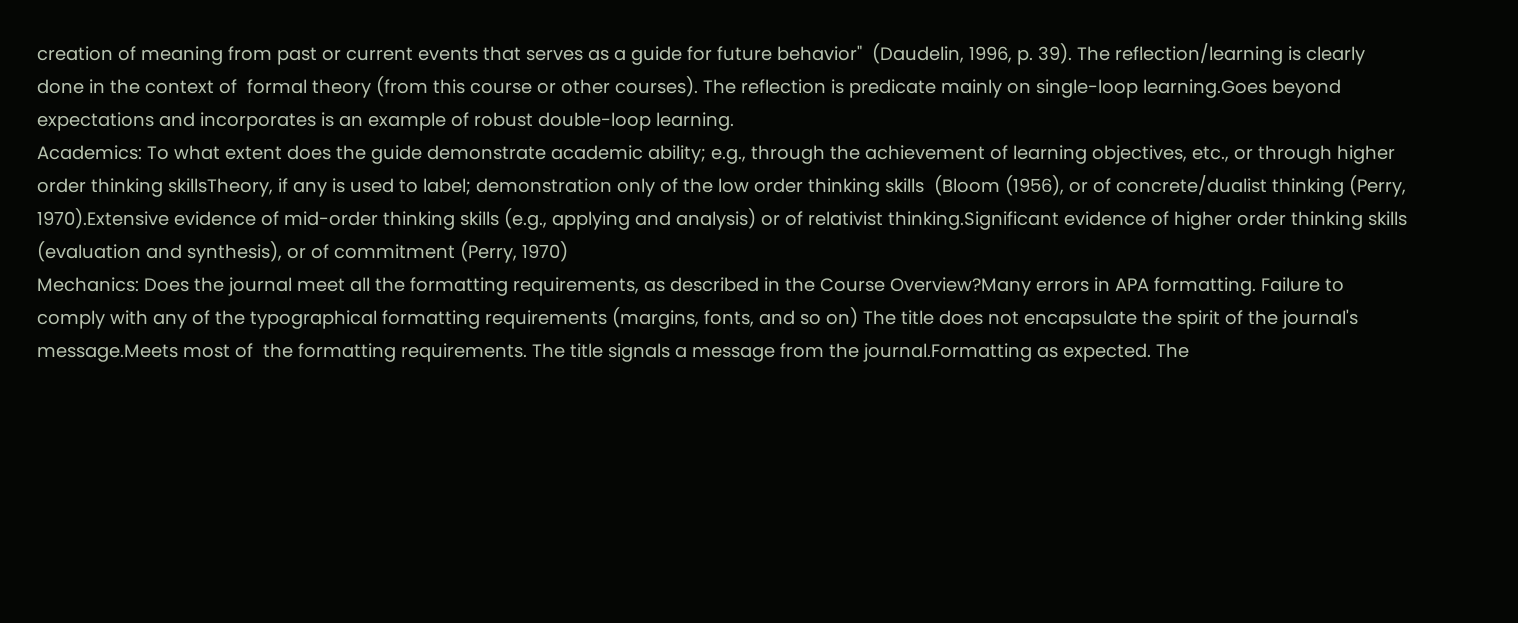creation of meaning from past or current events that serves as a guide for future behavior"  (Daudelin, 1996, p. 39). The reflection/learning is clearly done in the context of  formal theory (from this course or other courses). The reflection is predicate mainly on single-loop learning.Goes beyond expectations and incorporates is an example of robust double-loop learning.
Academics: To what extent does the guide demonstrate academic ability; e.g., through the achievement of learning objectives, etc., or through higher order thinking skillsTheory, if any is used to label; demonstration only of the low order thinking skills  (Bloom (1956), or of concrete/dualist thinking (Perry, 1970).Extensive evidence of mid-order thinking skills (e.g., applying and analysis) or of relativist thinking.Significant evidence of higher order thinking skills (evaluation and synthesis), or of commitment (Perry, 1970)
Mechanics: Does the journal meet all the formatting requirements, as described in the Course Overview?Many errors in APA formatting. Failure to comply with any of the typographical formatting requirements (margins, fonts, and so on) The title does not encapsulate the spirit of the journal's message.Meets most of  the formatting requirements. The title signals a message from the journal.Formatting as expected. The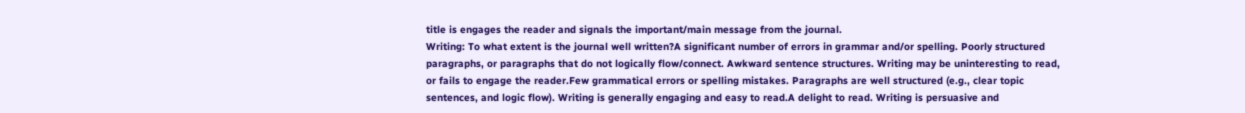title is engages the reader and signals the important/main message from the journal.
Writing: To what extent is the journal well written?A significant number of errors in grammar and/or spelling. Poorly structured paragraphs, or paragraphs that do not logically flow/connect. Awkward sentence structures. Writing may be uninteresting to read, or fails to engage the reader.Few grammatical errors or spelling mistakes. Paragraphs are well structured (e.g., clear topic sentences, and logic flow). Writing is generally engaging and easy to read.A delight to read. Writing is persuasive and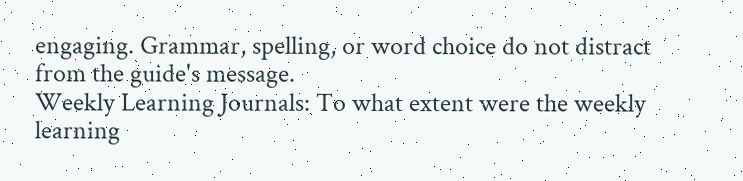engaging. Grammar, spelling, or word choice do not distract from the guide's message.
Weekly Learning Journals: To what extent were the weekly learning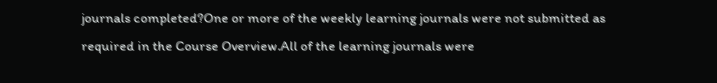journals completed?One or more of the weekly learning journals were not submitted as required in the Course Overview.All of the learning journals were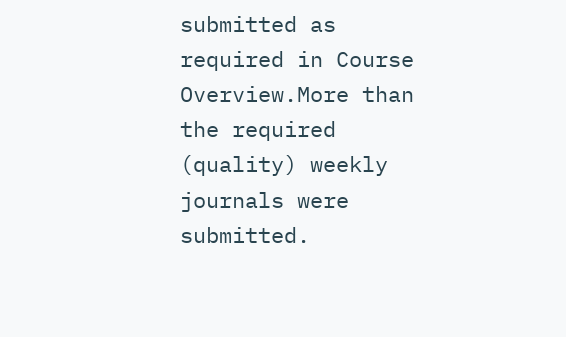submitted as required in Course Overview.More than the required (quality) weekly journals were submitted.